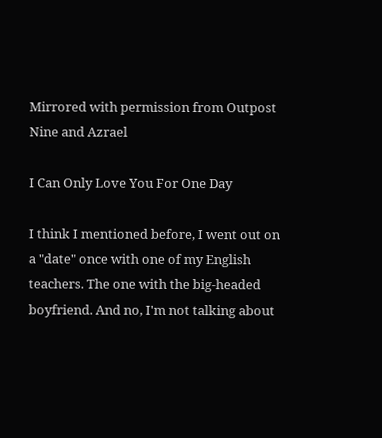Mirrored with permission from Outpost Nine and Azrael

I Can Only Love You For One Day

I think I mentioned before, I went out on a "date" once with one of my English teachers. The one with the big-headed boyfriend. And no, I'm not talking about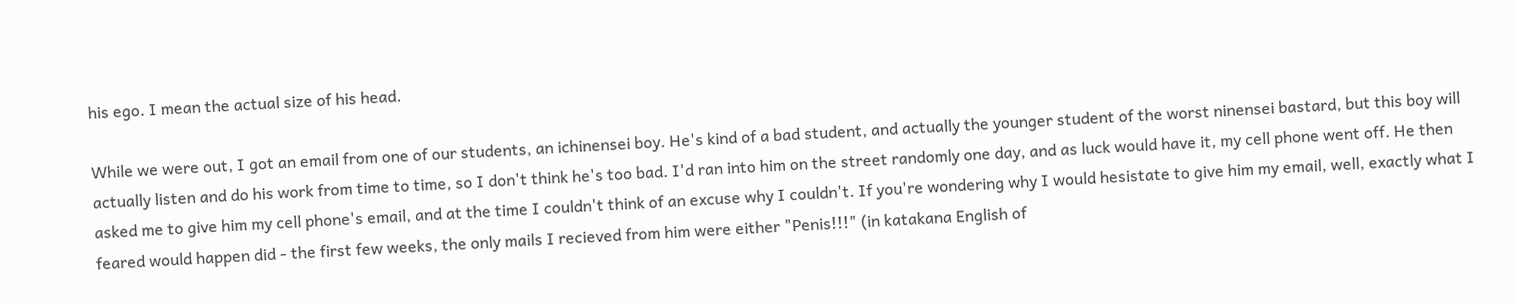his ego. I mean the actual size of his head.

While we were out, I got an email from one of our students, an ichinensei boy. He's kind of a bad student, and actually the younger student of the worst ninensei bastard, but this boy will actually listen and do his work from time to time, so I don't think he's too bad. I'd ran into him on the street randomly one day, and as luck would have it, my cell phone went off. He then asked me to give him my cell phone's email, and at the time I couldn't think of an excuse why I couldn't. If you're wondering why I would hesistate to give him my email, well, exactly what I feared would happen did - the first few weeks, the only mails I recieved from him were either "Penis!!!" (in katakana English of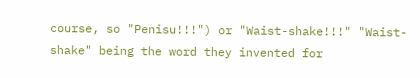course, so "Penisu!!!") or "Waist-shake!!!" "Waist-shake" being the word they invented for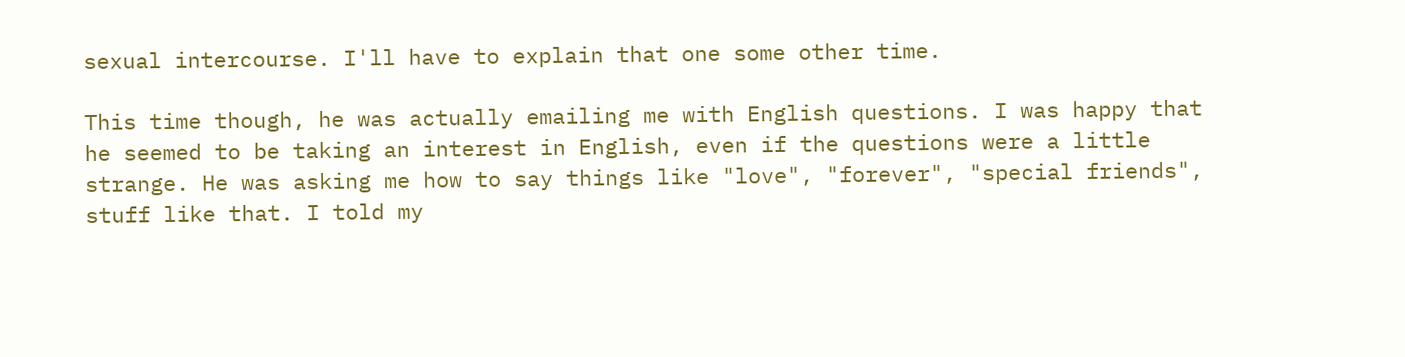sexual intercourse. I'll have to explain that one some other time.

This time though, he was actually emailing me with English questions. I was happy that he seemed to be taking an interest in English, even if the questions were a little strange. He was asking me how to say things like "love", "forever", "special friends", stuff like that. I told my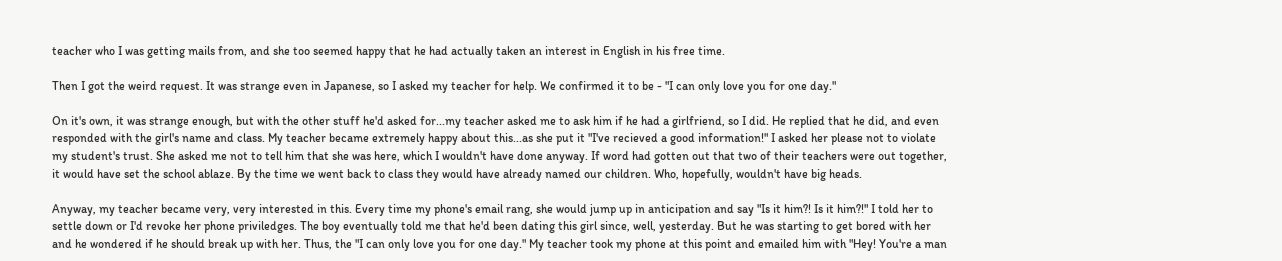teacher who I was getting mails from, and she too seemed happy that he had actually taken an interest in English in his free time.

Then I got the weird request. It was strange even in Japanese, so I asked my teacher for help. We confirmed it to be - "I can only love you for one day."

On it's own, it was strange enough, but with the other stuff he'd asked for...my teacher asked me to ask him if he had a girlfriend, so I did. He replied that he did, and even responded with the girl's name and class. My teacher became extremely happy about this...as she put it "I've recieved a good information!" I asked her please not to violate my student's trust. She asked me not to tell him that she was here, which I wouldn't have done anyway. If word had gotten out that two of their teachers were out together, it would have set the school ablaze. By the time we went back to class they would have already named our children. Who, hopefully, wouldn't have big heads.

Anyway, my teacher became very, very interested in this. Every time my phone's email rang, she would jump up in anticipation and say "Is it him?! Is it him?!" I told her to settle down or I'd revoke her phone priviledges. The boy eventually told me that he'd been dating this girl since, well, yesterday. But he was starting to get bored with her and he wondered if he should break up with her. Thus, the "I can only love you for one day." My teacher took my phone at this point and emailed him with "Hey! You're a man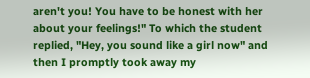aren't you! You have to be honest with her about your feelings!" To which the student replied, "Hey, you sound like a girl now" and then I promptly took away my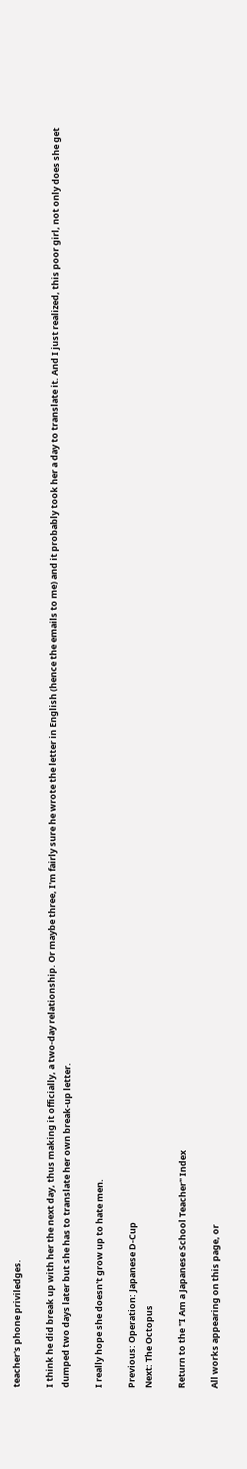teacher's phone priviledges.

I think he did break up with her the next day, thus making it officially, a two-day relationship. Or maybe three, I'm fairly sure he wrote the letter in English (hence the emails to me) and it probably took her a day to translate it. And I just realized, this poor girl, not only does she get dumped two days later but she has to translate her own break-up letter.

I really hope she doesn't grow up to hate men.

Previous: Operation: Japanese D-Cup
Next: The Octopus

Return to the "I Am a Japanese School Teacher" Index

All works appearing on this page, or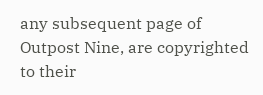any subsequent page of Outpost Nine, are copyrighted to their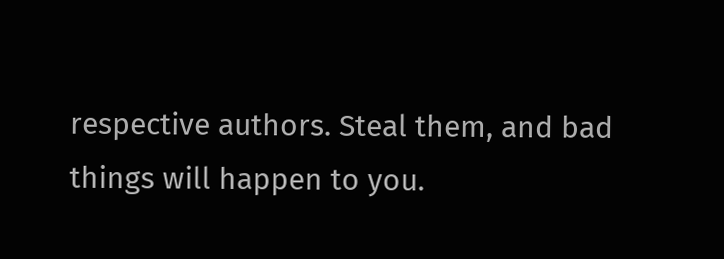respective authors. Steal them, and bad things will happen to you.